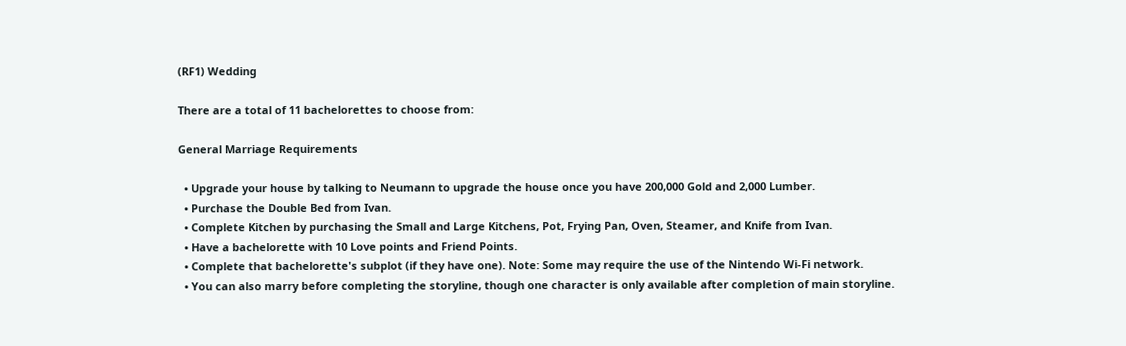(RF1) Wedding

There are a total of 11 bachelorettes to choose from:

General Marriage Requirements

  • Upgrade your house by talking to Neumann to upgrade the house once you have 200,000 Gold and 2,000 Lumber.
  • Purchase the Double Bed from Ivan.
  • Complete Kitchen by purchasing the Small and Large Kitchens, Pot, Frying Pan, Oven, Steamer, and Knife from Ivan.
  • Have a bachelorette with 10 Love points and Friend Points.
  • Complete that bachelorette's subplot (if they have one). Note: Some may require the use of the Nintendo Wi-Fi network.
  • You can also marry before completing the storyline, though one character is only available after completion of main storyline.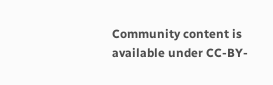Community content is available under CC-BY-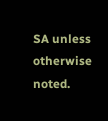SA unless otherwise noted.